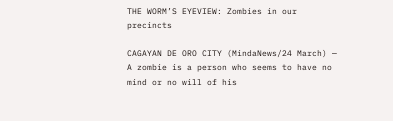THE WORM’S EYEVIEW: Zombies in our precincts

CAGAYAN DE ORO CITY (MindaNews/24 March) — A zombie is a person who seems to have no mind or no will of his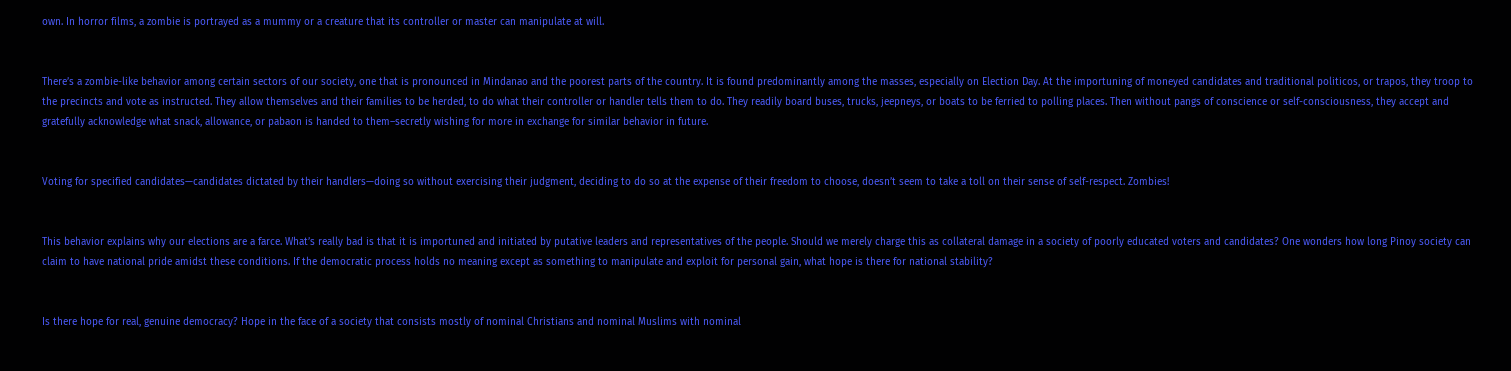own. In horror films, a zombie is portrayed as a mummy or a creature that its controller or master can manipulate at will.


There’s a zombie-like behavior among certain sectors of our society, one that is pronounced in Mindanao and the poorest parts of the country. It is found predominantly among the masses, especially on Election Day. At the importuning of moneyed candidates and traditional politicos, or trapos, they troop to the precincts and vote as instructed. They allow themselves and their families to be herded, to do what their controller or handler tells them to do. They readily board buses, trucks, jeepneys, or boats to be ferried to polling places. Then without pangs of conscience or self-consciousness, they accept and gratefully acknowledge what snack, allowance, or pabaon is handed to them–secretly wishing for more in exchange for similar behavior in future.


Voting for specified candidates—candidates dictated by their handlers—doing so without exercising their judgment, deciding to do so at the expense of their freedom to choose, doesn’t seem to take a toll on their sense of self-respect. Zombies!


This behavior explains why our elections are a farce. What’s really bad is that it is importuned and initiated by putative leaders and representatives of the people. Should we merely charge this as collateral damage in a society of poorly educated voters and candidates? One wonders how long Pinoy society can claim to have national pride amidst these conditions. If the democratic process holds no meaning except as something to manipulate and exploit for personal gain, what hope is there for national stability?


Is there hope for real, genuine democracy? Hope in the face of a society that consists mostly of nominal Christians and nominal Muslims with nominal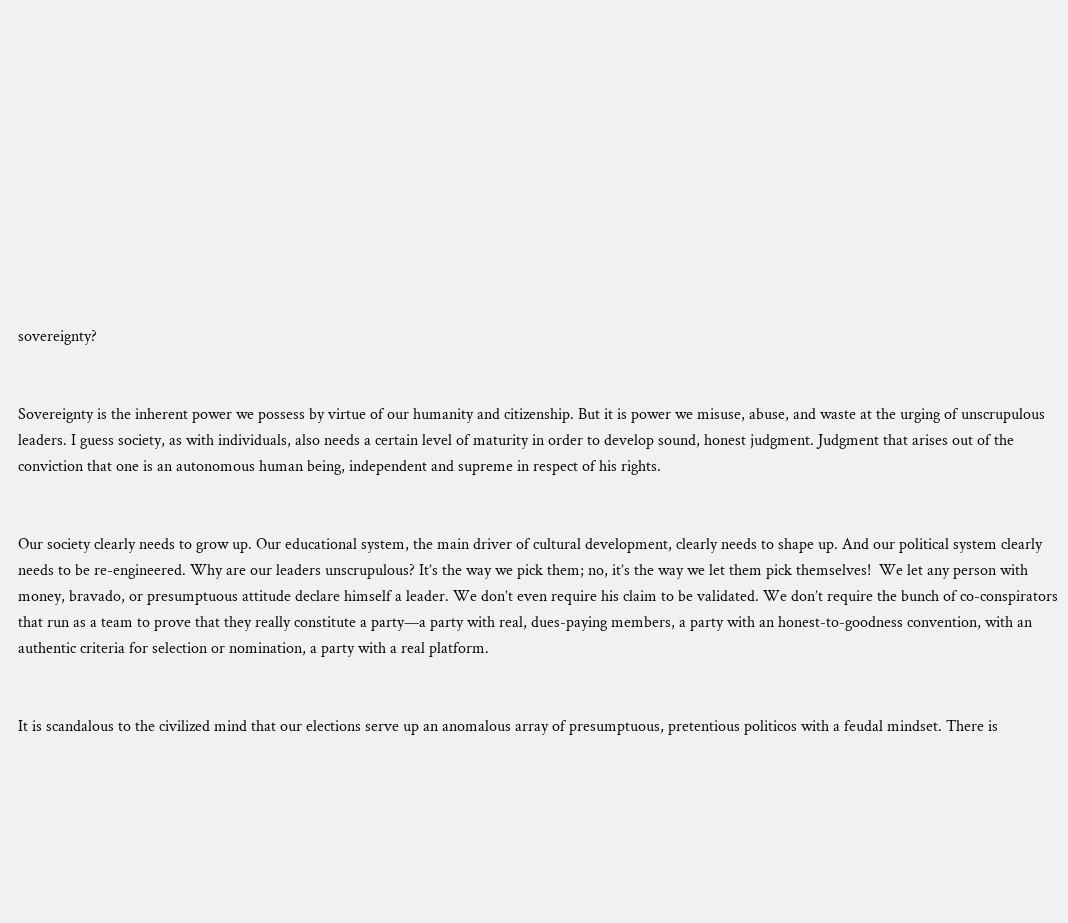sovereignty?


Sovereignty is the inherent power we possess by virtue of our humanity and citizenship. But it is power we misuse, abuse, and waste at the urging of unscrupulous leaders. I guess society, as with individuals, also needs a certain level of maturity in order to develop sound, honest judgment. Judgment that arises out of the conviction that one is an autonomous human being, independent and supreme in respect of his rights.


Our society clearly needs to grow up. Our educational system, the main driver of cultural development, clearly needs to shape up. And our political system clearly needs to be re-engineered. Why are our leaders unscrupulous? It’s the way we pick them; no, it’s the way we let them pick themselves!  We let any person with money, bravado, or presumptuous attitude declare himself a leader. We don’t even require his claim to be validated. We don’t require the bunch of co-conspirators that run as a team to prove that they really constitute a party—a party with real, dues-paying members, a party with an honest-to-goodness convention, with an authentic criteria for selection or nomination, a party with a real platform.


It is scandalous to the civilized mind that our elections serve up an anomalous array of presumptuous, pretentious politicos with a feudal mindset. There is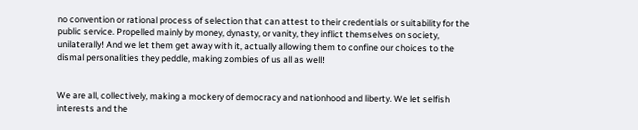no convention or rational process of selection that can attest to their credentials or suitability for the public service. Propelled mainly by money, dynasty, or vanity, they inflict themselves on society, unilaterally! And we let them get away with it, actually allowing them to confine our choices to the dismal personalities they peddle, making zombies of us all as well!


We are all, collectively, making a mockery of democracy and nationhood and liberty. We let selfish interests and the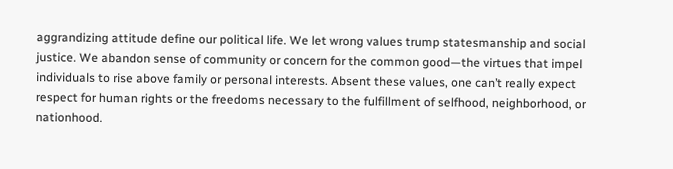aggrandizing attitude define our political life. We let wrong values trump statesmanship and social justice. We abandon sense of community or concern for the common good—the virtues that impel individuals to rise above family or personal interests. Absent these values, one can’t really expect respect for human rights or the freedoms necessary to the fulfillment of selfhood, neighborhood, or nationhood.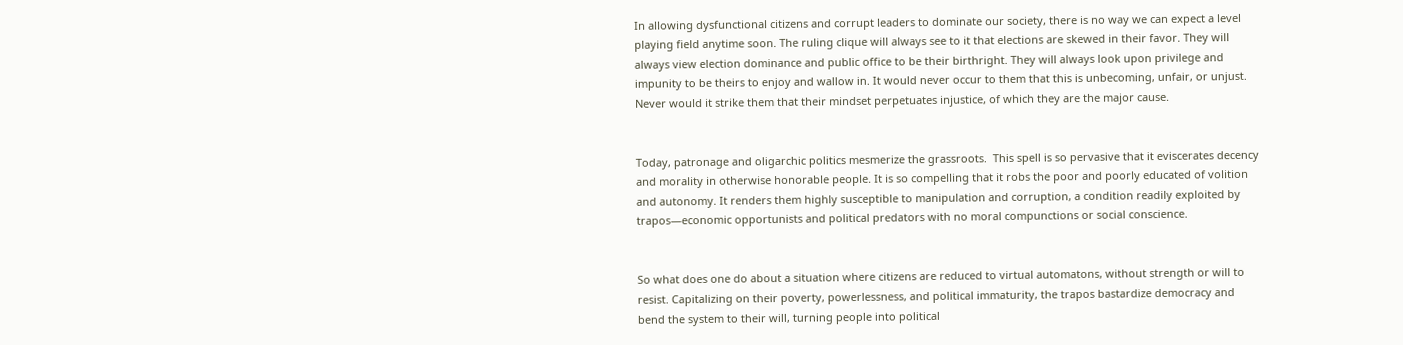In allowing dysfunctional citizens and corrupt leaders to dominate our society, there is no way we can expect a level playing field anytime soon. The ruling clique will always see to it that elections are skewed in their favor. They will always view election dominance and public office to be their birthright. They will always look upon privilege and impunity to be theirs to enjoy and wallow in. It would never occur to them that this is unbecoming, unfair, or unjust.  Never would it strike them that their mindset perpetuates injustice, of which they are the major cause.


Today, patronage and oligarchic politics mesmerize the grassroots.  This spell is so pervasive that it eviscerates decency and morality in otherwise honorable people. It is so compelling that it robs the poor and poorly educated of volition and autonomy. It renders them highly susceptible to manipulation and corruption, a condition readily exploited by trapos—economic opportunists and political predators with no moral compunctions or social conscience.


So what does one do about a situation where citizens are reduced to virtual automatons, without strength or will to resist. Capitalizing on their poverty, powerlessness, and political immaturity, the trapos bastardize democracy and bend the system to their will, turning people into political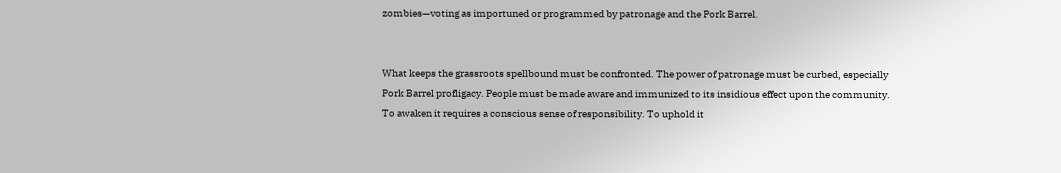zombies—voting as importuned or programmed by patronage and the Pork Barrel.


What keeps the grassroots spellbound must be confronted. The power of patronage must be curbed, especially Pork Barrel profligacy. People must be made aware and immunized to its insidious effect upon the community. To awaken it requires a conscious sense of responsibility. To uphold it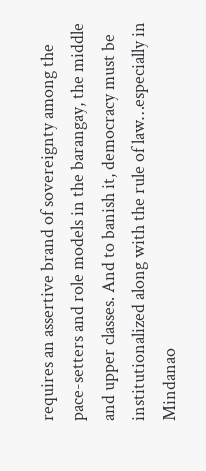requires an assertive brand of sovereignty among the pace-setters and role models in the barangay, the middle and upper classes. And to banish it, democracy must be institutionalized along with the rule of law…especially in Mindanao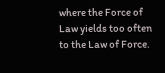where the Force of Law yields too often to the Law of Force.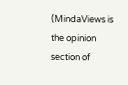(MindaViews is the opinion section of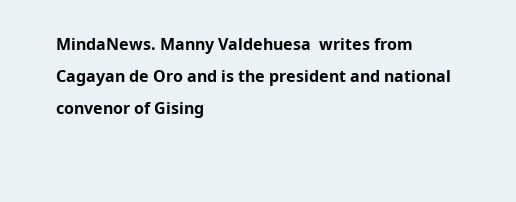MindaNews. Manny Valdehuesa  writes from Cagayan de Oro and is the president and national convenor of Gising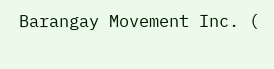Barangay Movement Inc. (